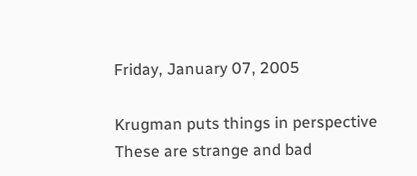Friday, January 07, 2005

Krugman puts things in perspective
These are strange and bad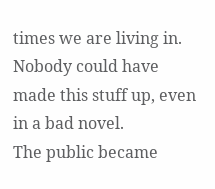times we are living in. Nobody could have made this stuff up, even in a bad novel.
The public became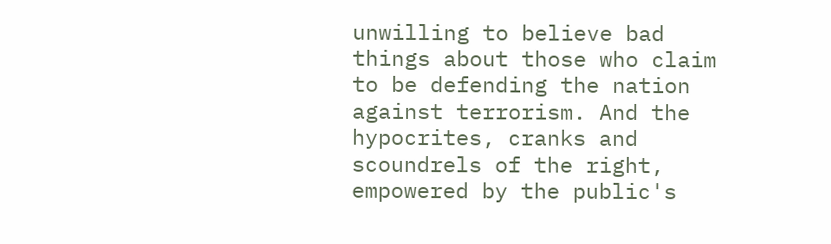unwilling to believe bad things about those who claim to be defending the nation against terrorism. And the hypocrites, cranks and scoundrels of the right, empowered by the public's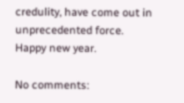credulity, have come out in unprecedented force.
Happy new year.

No comments: